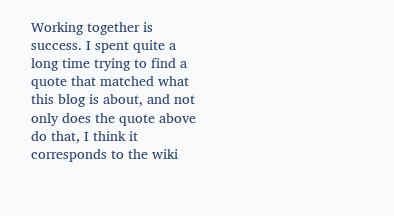Working together is success. I spent quite a long time trying to find a quote that matched what this blog is about, and not only does the quote above do that, I think it corresponds to the wiki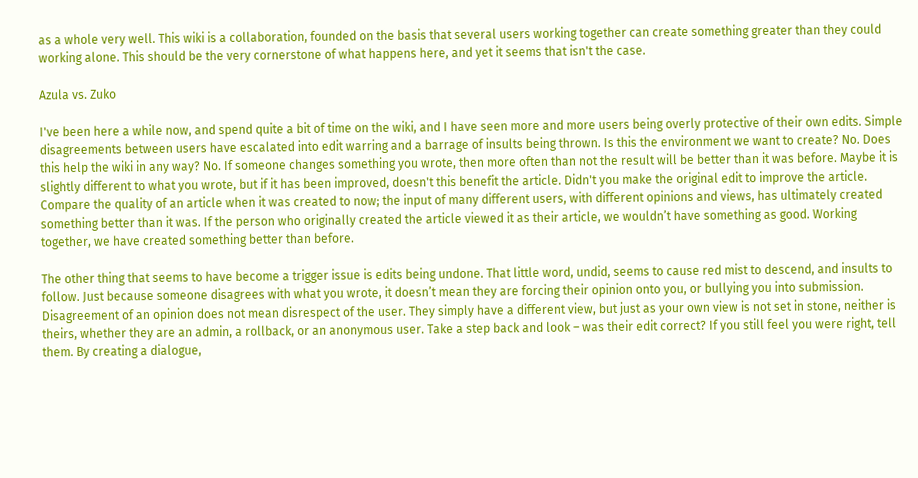as a whole very well. This wiki is a collaboration, founded on the basis that several users working together can create something greater than they could working alone. This should be the very cornerstone of what happens here, and yet it seems that isn't the case.

Azula vs. Zuko

I've been here a while now, and spend quite a bit of time on the wiki, and I have seen more and more users being overly protective of their own edits. Simple disagreements between users have escalated into edit warring and a barrage of insults being thrown. Is this the environment we want to create? No. Does this help the wiki in any way? No. If someone changes something you wrote, then more often than not the result will be better than it was before. Maybe it is slightly different to what you wrote, but if it has been improved, doesn't this benefit the article. Didn't you make the original edit to improve the article. Compare the quality of an article when it was created to now; the input of many different users, with different opinions and views, has ultimately created something better than it was. If the person who originally created the article viewed it as their article, we wouldn’t have something as good. Working together, we have created something better than before.

The other thing that seems to have become a trigger issue is edits being undone. That little word, undid, seems to cause red mist to descend, and insults to follow. Just because someone disagrees with what you wrote, it doesn’t mean they are forcing their opinion onto you, or bullying you into submission. Disagreement of an opinion does not mean disrespect of the user. They simply have a different view, but just as your own view is not set in stone, neither is theirs, whether they are an admin, a rollback, or an anonymous user. Take a step back and look – was their edit correct? If you still feel you were right, tell them. By creating a dialogue,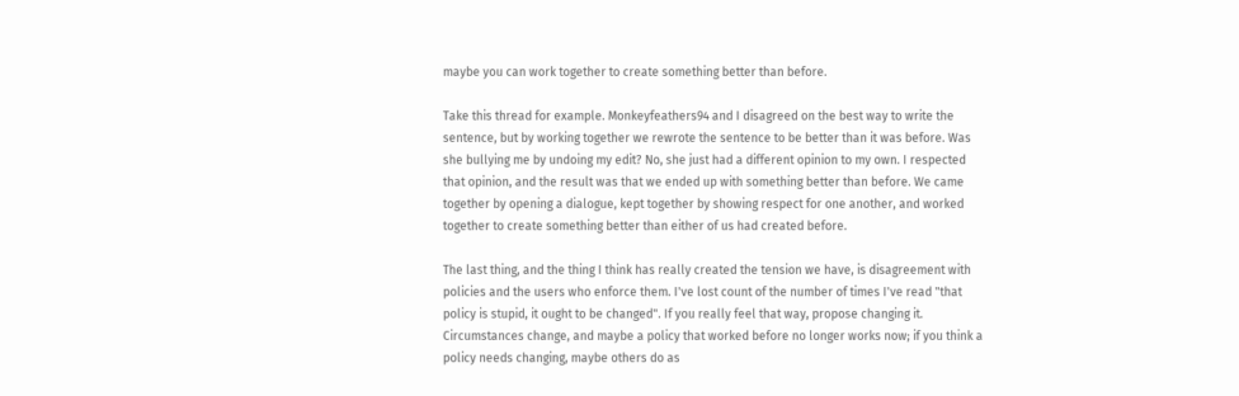maybe you can work together to create something better than before.

Take this thread for example. Monkeyfeathers94 and I disagreed on the best way to write the sentence, but by working together we rewrote the sentence to be better than it was before. Was she bullying me by undoing my edit? No, she just had a different opinion to my own. I respected that opinion, and the result was that we ended up with something better than before. We came together by opening a dialogue, kept together by showing respect for one another, and worked together to create something better than either of us had created before.

The last thing, and the thing I think has really created the tension we have, is disagreement with policies and the users who enforce them. I've lost count of the number of times I've read "that policy is stupid, it ought to be changed". If you really feel that way, propose changing it. Circumstances change, and maybe a policy that worked before no longer works now; if you think a policy needs changing, maybe others do as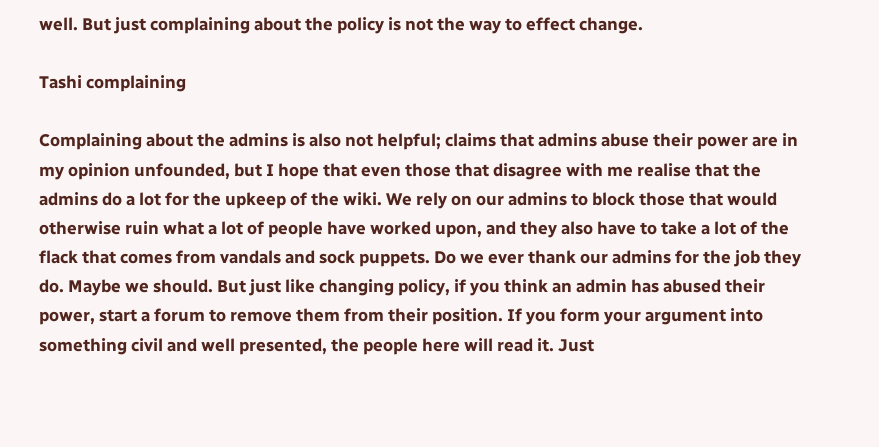well. But just complaining about the policy is not the way to effect change.

Tashi complaining

Complaining about the admins is also not helpful; claims that admins abuse their power are in my opinion unfounded, but I hope that even those that disagree with me realise that the admins do a lot for the upkeep of the wiki. We rely on our admins to block those that would otherwise ruin what a lot of people have worked upon, and they also have to take a lot of the flack that comes from vandals and sock puppets. Do we ever thank our admins for the job they do. Maybe we should. But just like changing policy, if you think an admin has abused their power, start a forum to remove them from their position. If you form your argument into something civil and well presented, the people here will read it. Just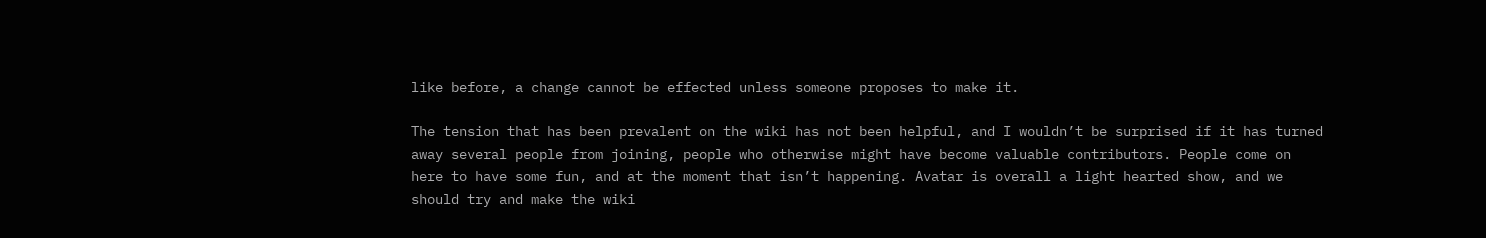like before, a change cannot be effected unless someone proposes to make it.

The tension that has been prevalent on the wiki has not been helpful, and I wouldn’t be surprised if it has turned away several people from joining, people who otherwise might have become valuable contributors. People come on here to have some fun, and at the moment that isn’t happening. Avatar is overall a light hearted show, and we should try and make the wiki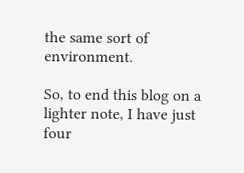the same sort of environment.

So, to end this blog on a lighter note, I have just four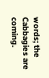words; the Cabbagies are coming.